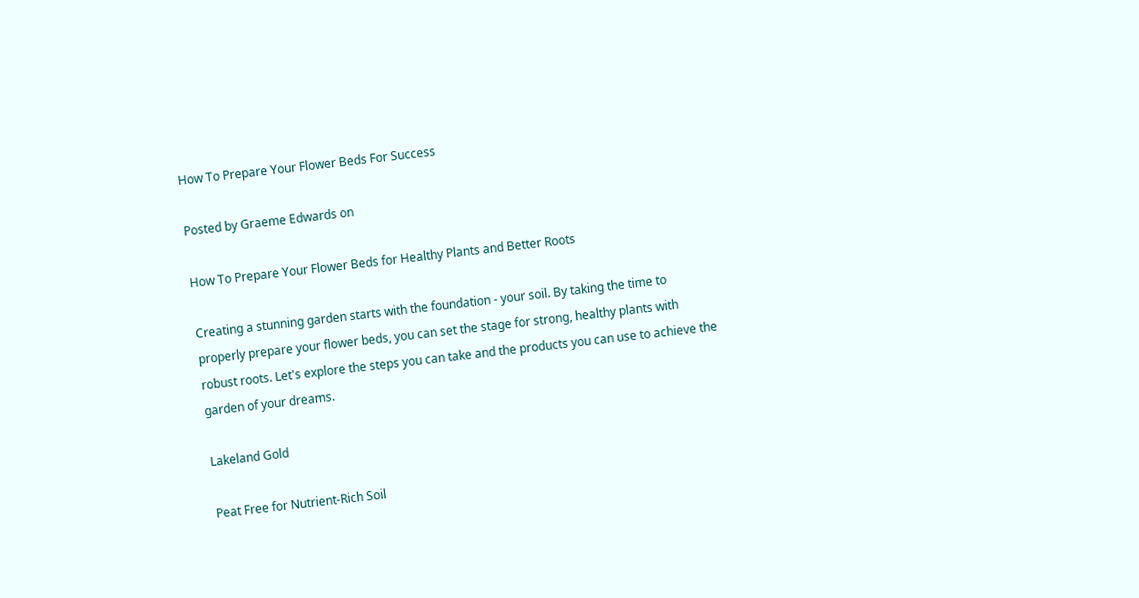How To Prepare Your Flower Beds For Success

Posted by Graeme Edwards on

How To Prepare Your Flower Beds for Healthy Plants and Better Roots

Creating a stunning garden starts with the foundation - your soil. By taking the time to properly prepare your flower beds, you can set the stage for strong, healthy plants with robust roots. Let's explore the steps you can take and the products you can use to achieve the garden of your dreams.

Lakeland Gold

Peat Free for Nutrient-Rich Soil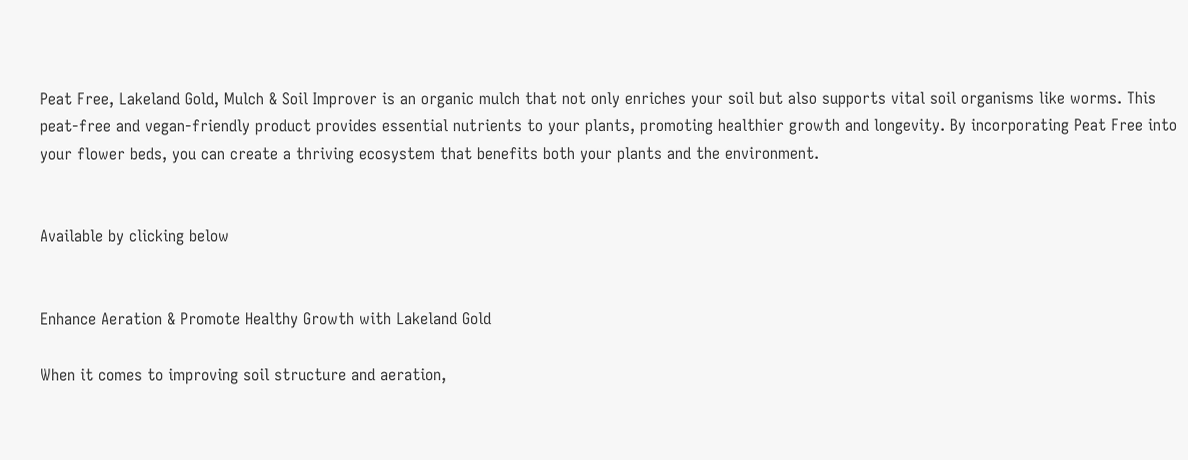Peat Free, Lakeland Gold, Mulch & Soil Improver is an organic mulch that not only enriches your soil but also supports vital soil organisms like worms. This peat-free and vegan-friendly product provides essential nutrients to your plants, promoting healthier growth and longevity. By incorporating Peat Free into your flower beds, you can create a thriving ecosystem that benefits both your plants and the environment.


Available by clicking below


Enhance Aeration & Promote Healthy Growth with Lakeland Gold

When it comes to improving soil structure and aeration,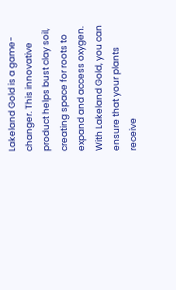Lakeland Gold is a game-changer. This innovative product helps bust clay soil, creating space for roots to expand and access oxygen. With Lakeland Gold, you can ensure that your plants receive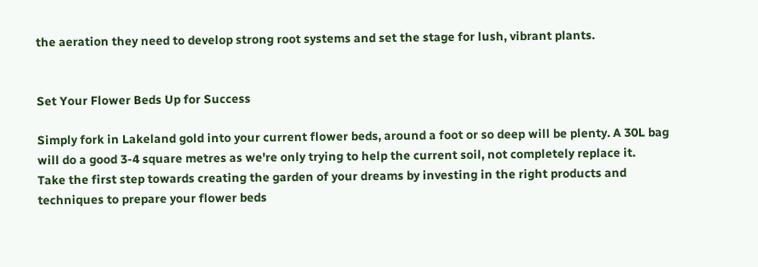the aeration they need to develop strong root systems and set the stage for lush, vibrant plants.


Set Your Flower Beds Up for Success

Simply fork in Lakeland gold into your current flower beds, around a foot or so deep will be plenty. A 30L bag will do a good 3-4 square metres as we're only trying to help the current soil, not completely replace it.
Take the first step towards creating the garden of your dreams by investing in the right products and techniques to prepare your flower beds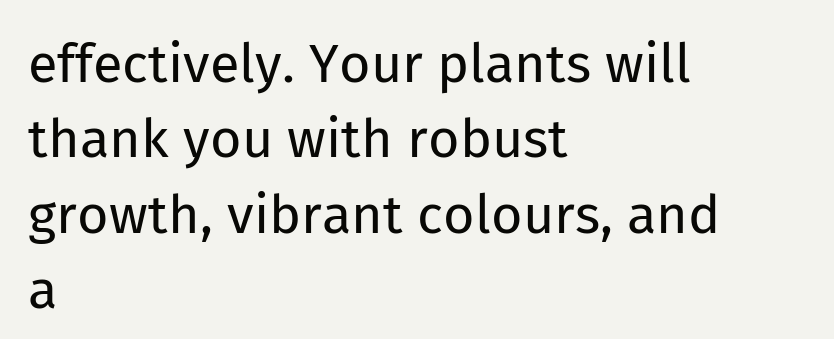effectively. Your plants will thank you with robust growth, vibrant colours, and a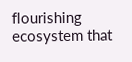flourishing ecosystem that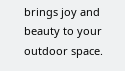brings joy and beauty to your outdoor space.